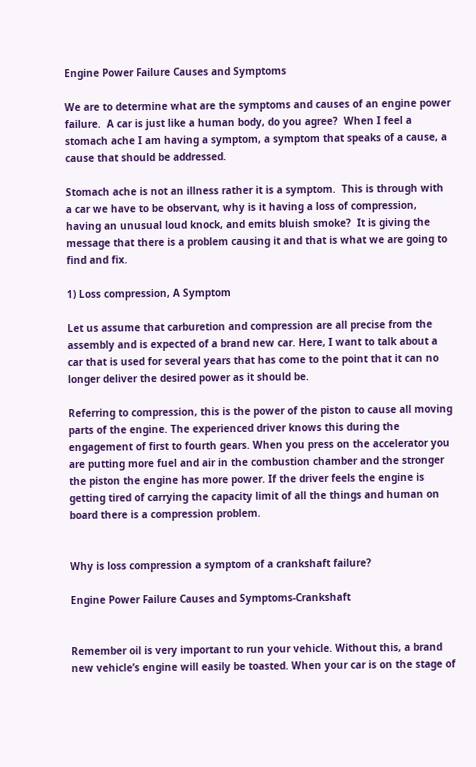Engine Power Failure Causes and Symptoms

We are to determine what are the symptoms and causes of an engine power failure.  A car is just like a human body, do you agree?  When I feel a stomach ache I am having a symptom, a symptom that speaks of a cause, a cause that should be addressed.

Stomach ache is not an illness rather it is a symptom.  This is through with a car we have to be observant, why is it having a loss of compression, having an unusual loud knock, and emits bluish smoke?  It is giving the message that there is a problem causing it and that is what we are going to find and fix.

1) Loss compression, A Symptom

Let us assume that carburetion and compression are all precise from the assembly and is expected of a brand new car. Here, I want to talk about a car that is used for several years that has come to the point that it can no longer deliver the desired power as it should be.

Referring to compression, this is the power of the piston to cause all moving parts of the engine. The experienced driver knows this during the engagement of first to fourth gears. When you press on the accelerator you are putting more fuel and air in the combustion chamber and the stronger the piston the engine has more power. If the driver feels the engine is getting tired of carrying the capacity limit of all the things and human on board there is a compression problem.


Why is loss compression a symptom of a crankshaft failure?

Engine Power Failure Causes and Symptoms-Crankshaft


Remember oil is very important to run your vehicle. Without this, a brand new vehicle’s engine will easily be toasted. When your car is on the stage of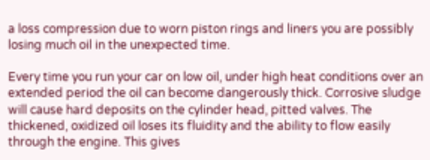a loss compression due to worn piston rings and liners you are possibly losing much oil in the unexpected time.

Every time you run your car on low oil, under high heat conditions over an extended period the oil can become dangerously thick. Corrosive sludge will cause hard deposits on the cylinder head, pitted valves. The thickened, oxidized oil loses its fluidity and the ability to flow easily through the engine. This gives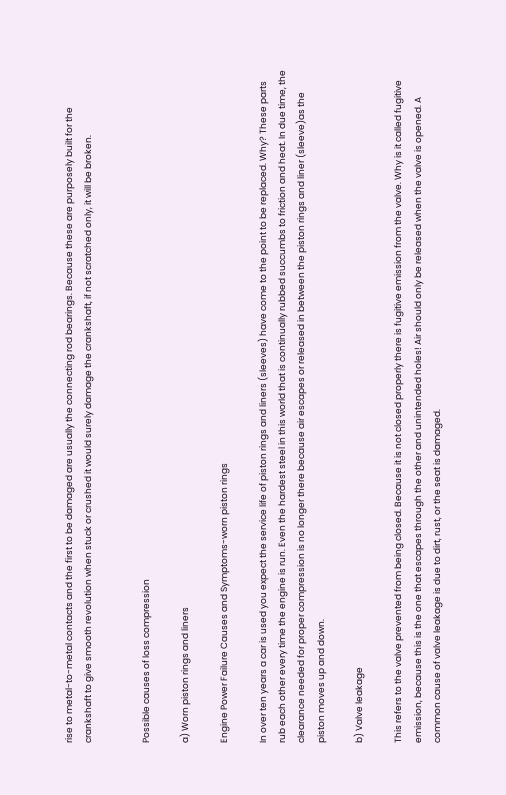rise to metal-to-metal contacts and the first to be damaged are usually the connecting rod bearings. Because these are purposely built for the crankshaft to give smooth revolution when stuck or crushed it would surely damage the crankshaft, if not scratched only, it will be broken.


Possible causes of loss compression

a) Worn piston rings and liners

Engine Power Failure Causes and Symptoms-worn piston rings

In over ten years a car is used you expect the service life of piston rings and liners (sleeves) have come to the point to be replaced. Why? These parts rub each other every time the engine is run. Even the hardest steel in this world that is continually rubbed succumbs to friction and heat. In due time, the clearance needed for proper compression is no longer there because air escapes or released in between the piston rings and liner (sleeve)as the piston moves up and down.

b) Valve leakage

This refers to the valve prevented from being closed. Because it is not closed properly there is fugitive emission from the valve. Why is it called fugitive emission, because this is the one that escapes through the other and unintended holes! Air should only be released when the valve is opened. A common cause of valve leakage is due to dirt, rust, or the seat is damaged.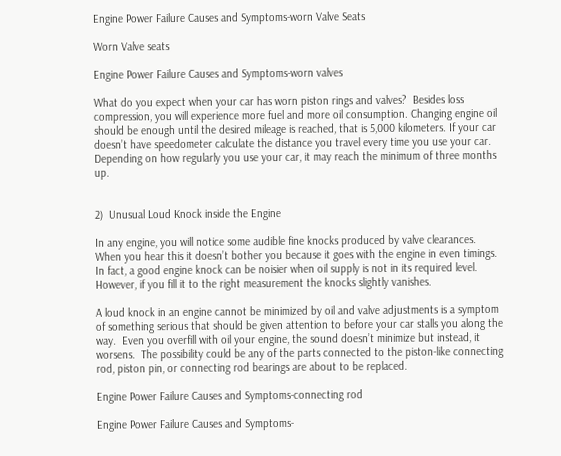Engine Power Failure Causes and Symptoms-worn Valve Seats

Worn Valve seats

Engine Power Failure Causes and Symptoms-worn valves

What do you expect when your car has worn piston rings and valves?  Besides loss compression, you will experience more fuel and more oil consumption. Changing engine oil should be enough until the desired mileage is reached, that is 5,000 kilometers. If your car doesn’t have speedometer calculate the distance you travel every time you use your car. Depending on how regularly you use your car, it may reach the minimum of three months up.


2)  Unusual Loud Knock inside the Engine

In any engine, you will notice some audible fine knocks produced by valve clearances.  When you hear this it doesn’t bother you because it goes with the engine in even timings.  In fact, a good engine knock can be noisier when oil supply is not in its required level.  However, if you fill it to the right measurement the knocks slightly vanishes.

A loud knock in an engine cannot be minimized by oil and valve adjustments is a symptom of something serious that should be given attention to before your car stalls you along the way.  Even you overfill with oil your engine, the sound doesn’t minimize but instead, it worsens.  The possibility could be any of the parts connected to the piston-like connecting rod, piston pin, or connecting rod bearings are about to be replaced.

Engine Power Failure Causes and Symptoms-connecting rod

Engine Power Failure Causes and Symptoms-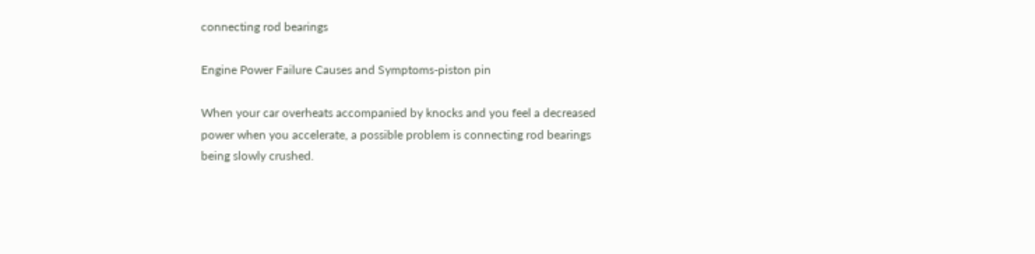connecting rod bearings

Engine Power Failure Causes and Symptoms-piston pin

When your car overheats accompanied by knocks and you feel a decreased power when you accelerate, a possible problem is connecting rod bearings being slowly crushed.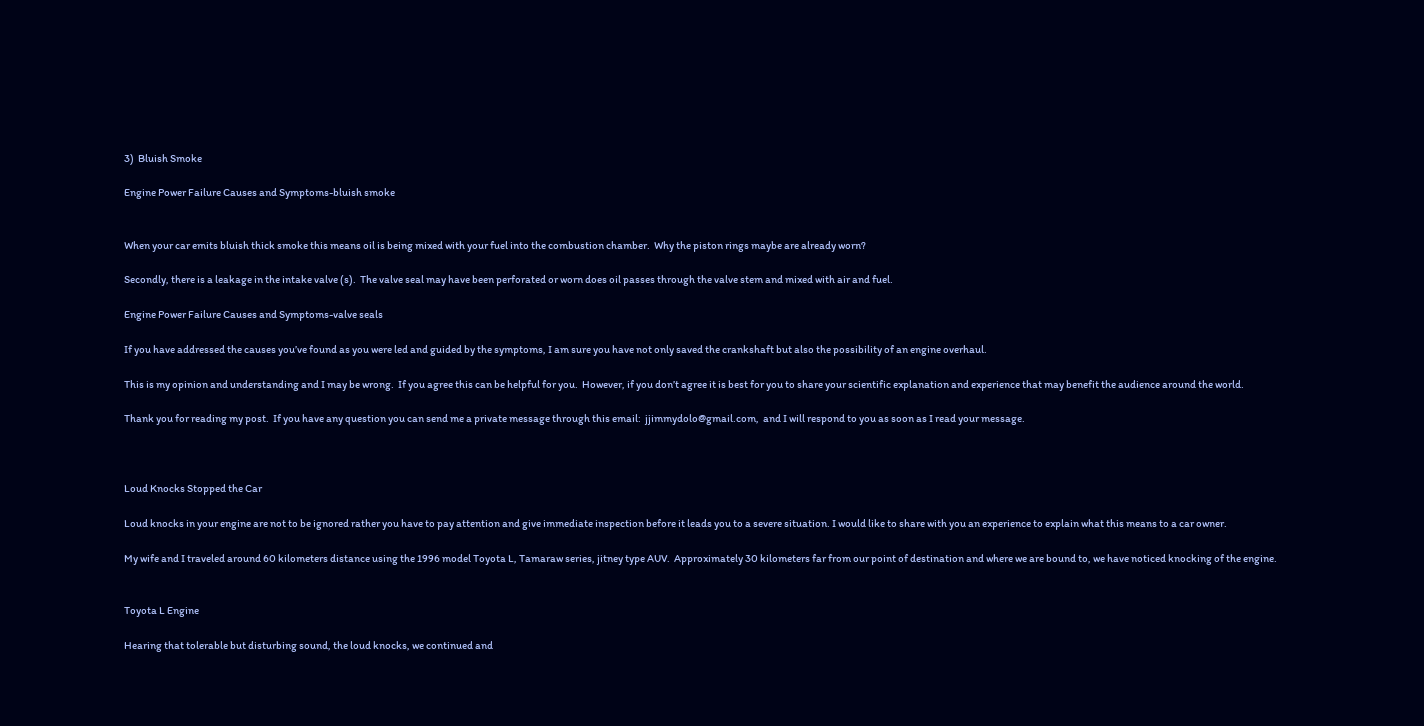3)  Bluish Smoke

Engine Power Failure Causes and Symptoms-bluish smoke


When your car emits bluish thick smoke this means oil is being mixed with your fuel into the combustion chamber.  Why the piston rings maybe are already worn?

Secondly, there is a leakage in the intake valve (s).  The valve seal may have been perforated or worn does oil passes through the valve stem and mixed with air and fuel.

Engine Power Failure Causes and Symptoms-valve seals

If you have addressed the causes you’ve found as you were led and guided by the symptoms, I am sure you have not only saved the crankshaft but also the possibility of an engine overhaul.

This is my opinion and understanding and I may be wrong.  If you agree this can be helpful for you.  However, if you don’t agree it is best for you to share your scientific explanation and experience that may benefit the audience around the world.

Thank you for reading my post.  If you have any question you can send me a private message through this email:  jjimmydolo@gmail.com,  and I will respond to you as soon as I read your message.



Loud Knocks Stopped the Car

Loud knocks in your engine are not to be ignored rather you have to pay attention and give immediate inspection before it leads you to a severe situation. I would like to share with you an experience to explain what this means to a car owner.

My wife and I traveled around 60 kilometers distance using the 1996 model Toyota L, Tamaraw series, jitney type AUV.  Approximately 30 kilometers far from our point of destination and where we are bound to, we have noticed knocking of the engine.


Toyota L Engine

Hearing that tolerable but disturbing sound, the loud knocks, we continued and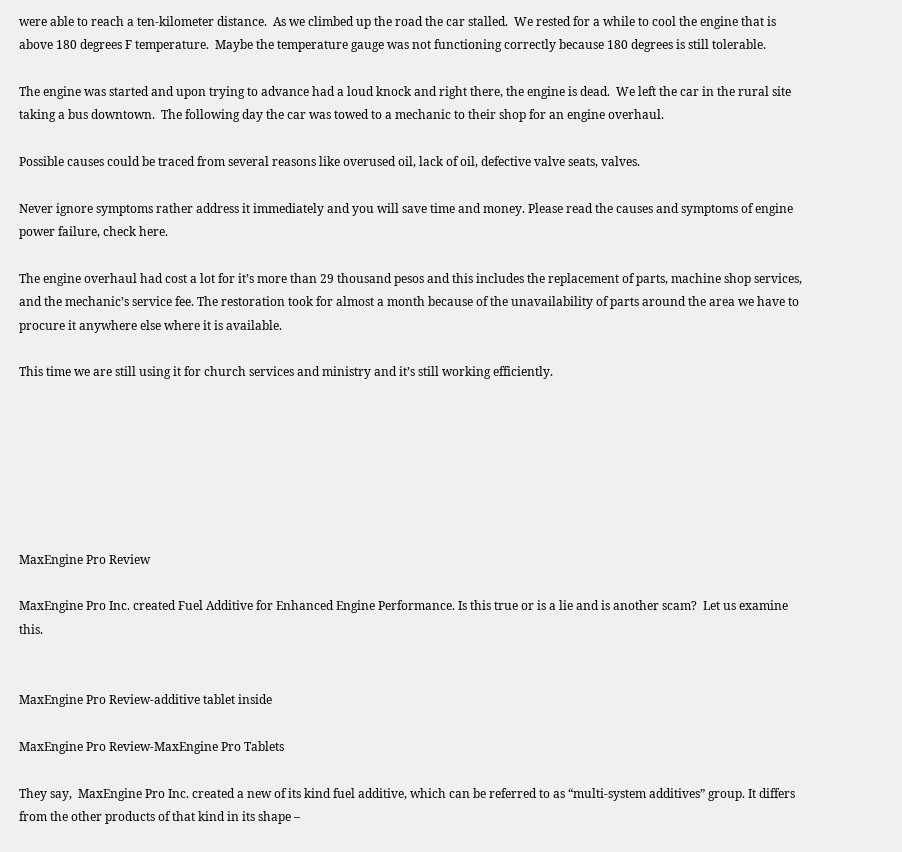were able to reach a ten-kilometer distance.  As we climbed up the road the car stalled.  We rested for a while to cool the engine that is above 180 degrees F temperature.  Maybe the temperature gauge was not functioning correctly because 180 degrees is still tolerable.

The engine was started and upon trying to advance had a loud knock and right there, the engine is dead.  We left the car in the rural site taking a bus downtown.  The following day the car was towed to a mechanic to their shop for an engine overhaul.

Possible causes could be traced from several reasons like overused oil, lack of oil, defective valve seats, valves.

Never ignore symptoms rather address it immediately and you will save time and money. Please read the causes and symptoms of engine power failure, check here.

The engine overhaul had cost a lot for it’s more than 29 thousand pesos and this includes the replacement of parts, machine shop services, and the mechanic’s service fee. The restoration took for almost a month because of the unavailability of parts around the area we have to procure it anywhere else where it is available.

This time we are still using it for church services and ministry and it’s still working efficiently.







MaxEngine Pro Review

MaxEngine Pro Inc. created Fuel Additive for Enhanced Engine Performance. Is this true or is a lie and is another scam?  Let us examine this.


MaxEngine Pro Review-additive tablet inside

MaxEngine Pro Review-MaxEngine Pro Tablets

They say,  MaxEngine Pro Inc. created a new of its kind fuel additive, which can be referred to as “multi-system additives” group. It differs from the other products of that kind in its shape –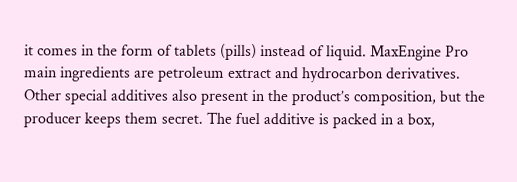it comes in the form of tablets (pills) instead of liquid. MaxEngine Pro main ingredients are petroleum extract and hydrocarbon derivatives. Other special additives also present in the product’s composition, but the producer keeps them secret. The fuel additive is packed in a box,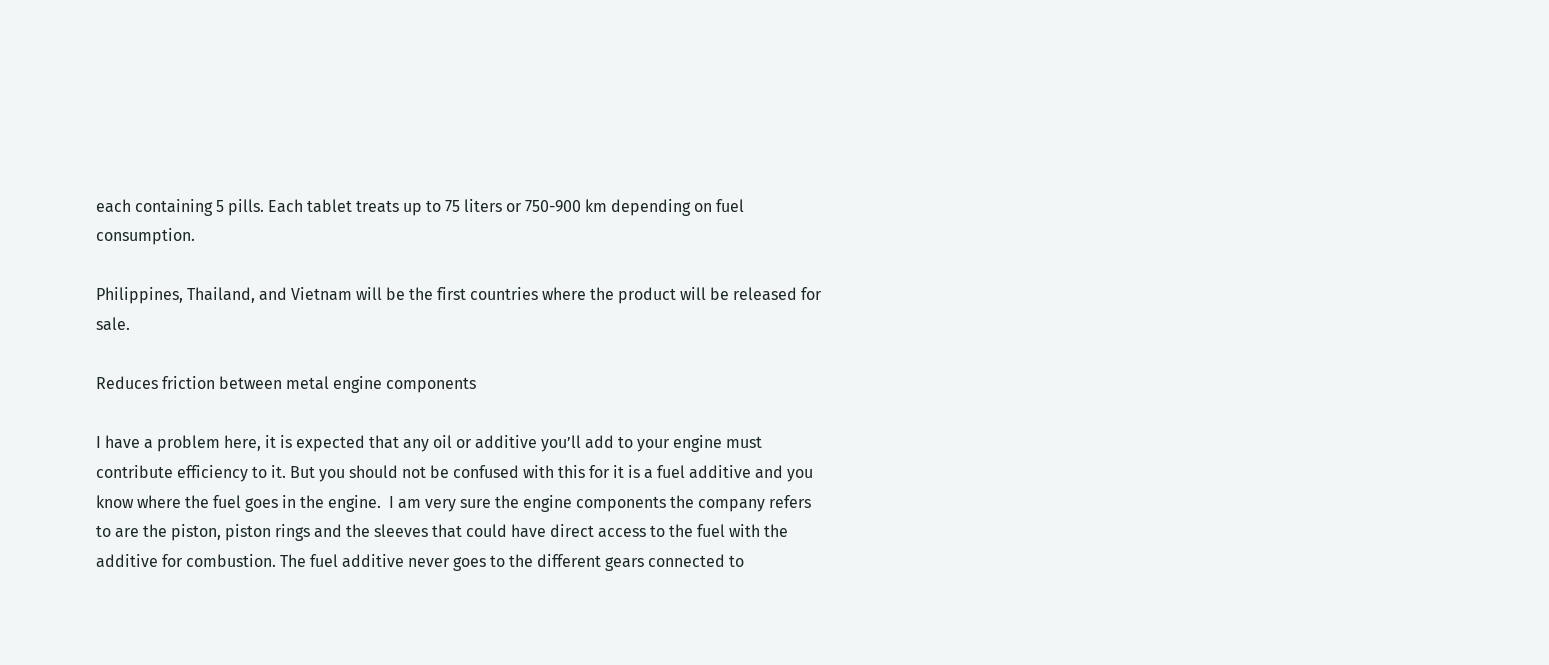each containing 5 pills. Each tablet treats up to 75 liters or 750-900 km depending on fuel consumption.

Philippines, Thailand, and Vietnam will be the first countries where the product will be released for sale.

Reduces friction between metal engine components

I have a problem here, it is expected that any oil or additive you’ll add to your engine must contribute efficiency to it. But you should not be confused with this for it is a fuel additive and you know where the fuel goes in the engine.  I am very sure the engine components the company refers to are the piston, piston rings and the sleeves that could have direct access to the fuel with the additive for combustion. The fuel additive never goes to the different gears connected to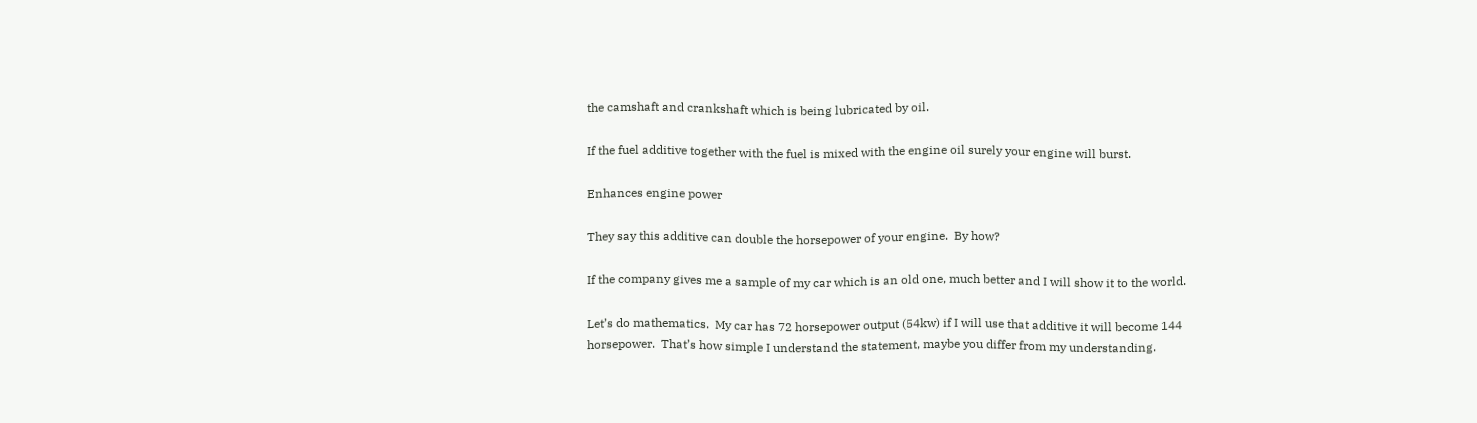the camshaft and crankshaft which is being lubricated by oil.

If the fuel additive together with the fuel is mixed with the engine oil surely your engine will burst.

Enhances engine power

They say this additive can double the horsepower of your engine.  By how?

If the company gives me a sample of my car which is an old one, much better and I will show it to the world.

Let’s do mathematics.  My car has 72 horsepower output (54kw) if I will use that additive it will become 144 horsepower.  That’s how simple I understand the statement, maybe you differ from my understanding.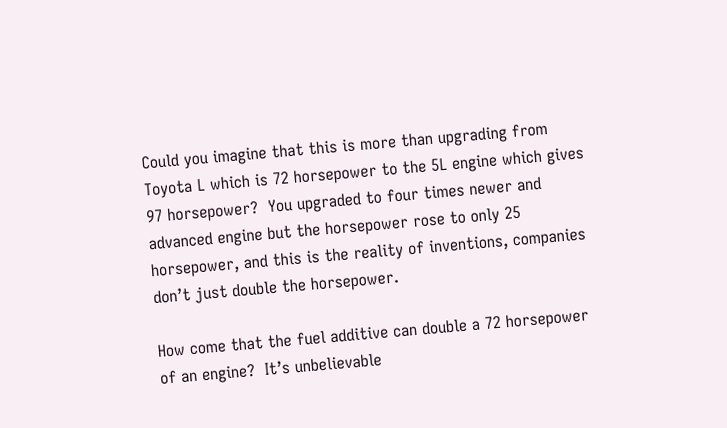Could you imagine that this is more than upgrading from Toyota L which is 72 horsepower to the 5L engine which gives 97 horsepower?  You upgraded to four times newer and advanced engine but the horsepower rose to only 25 horsepower, and this is the reality of inventions, companies don’t just double the horsepower.

How come that the fuel additive can double a 72 horsepower of an engine?  It’s unbelievable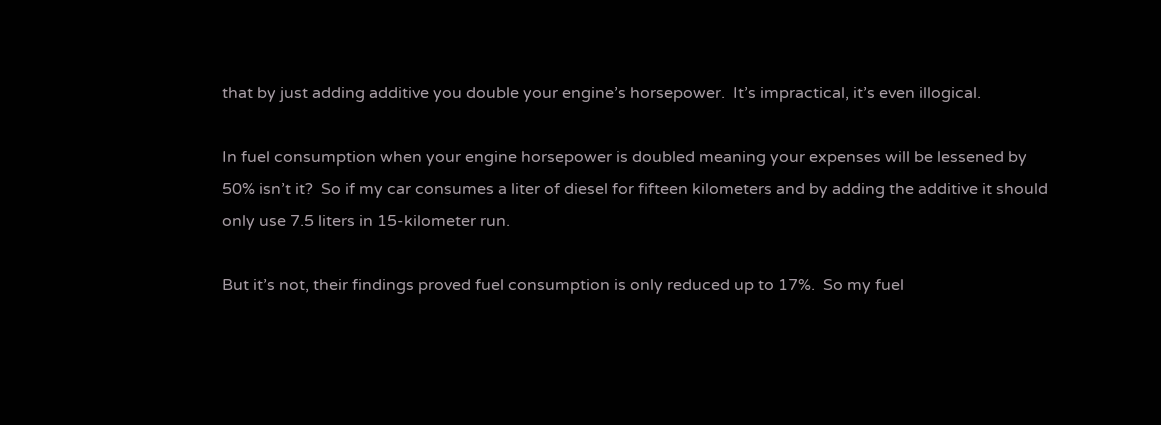that by just adding additive you double your engine’s horsepower.  It’s impractical, it’s even illogical.

In fuel consumption when your engine horsepower is doubled meaning your expenses will be lessened by 50% isn’t it?  So if my car consumes a liter of diesel for fifteen kilometers and by adding the additive it should only use 7.5 liters in 15-kilometer run.

But it’s not, their findings proved fuel consumption is only reduced up to 17%.  So my fuel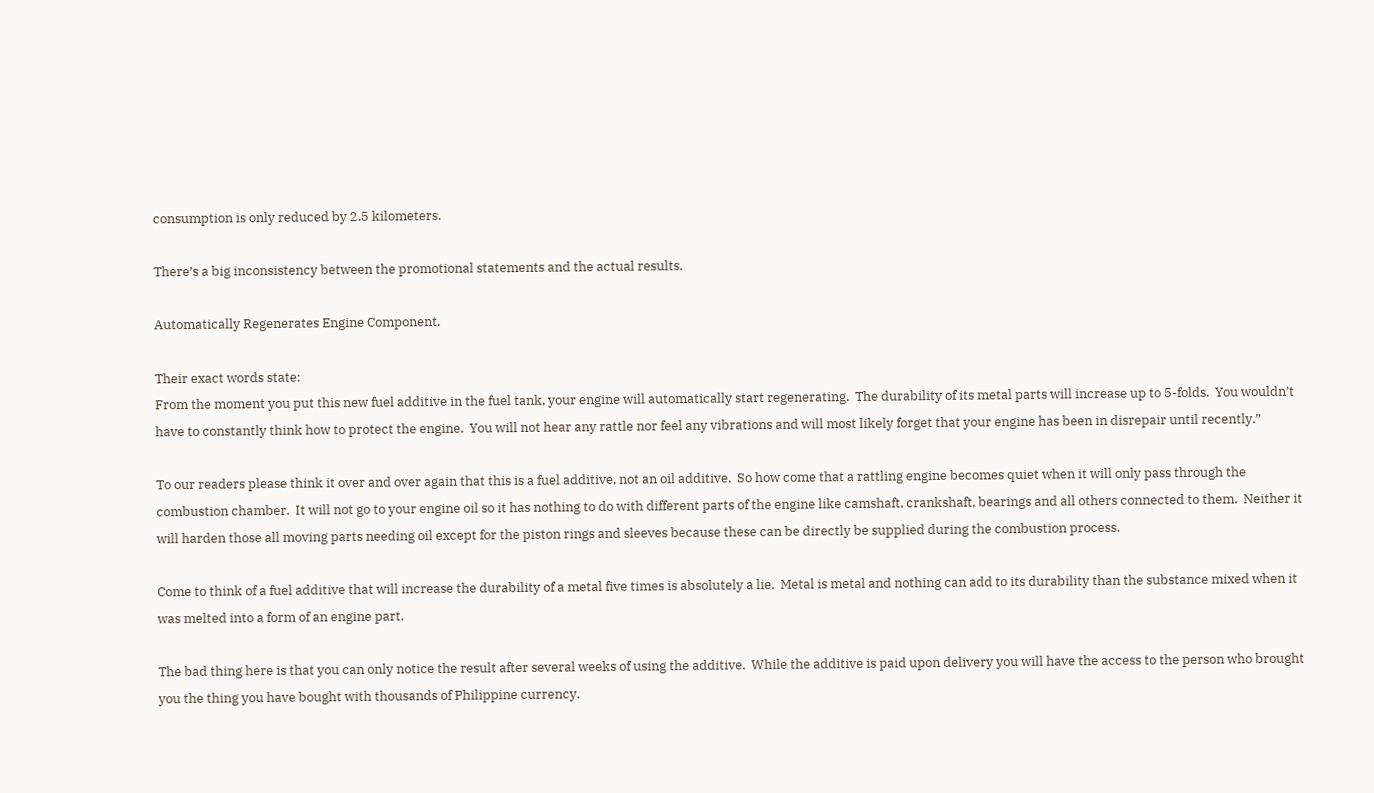consumption is only reduced by 2.5 kilometers.

There’s a big inconsistency between the promotional statements and the actual results.

Automatically Regenerates Engine Component.

Their exact words state:
From the moment you put this new fuel additive in the fuel tank, your engine will automatically start regenerating.  The durability of its metal parts will increase up to 5-folds.  You wouldn’t have to constantly think how to protect the engine.  You will not hear any rattle nor feel any vibrations and will most likely forget that your engine has been in disrepair until recently.”

To our readers please think it over and over again that this is a fuel additive, not an oil additive.  So how come that a rattling engine becomes quiet when it will only pass through the combustion chamber.  It will not go to your engine oil so it has nothing to do with different parts of the engine like camshaft, crankshaft, bearings and all others connected to them.  Neither it will harden those all moving parts needing oil except for the piston rings and sleeves because these can be directly be supplied during the combustion process.

Come to think of a fuel additive that will increase the durability of a metal five times is absolutely a lie.  Metal is metal and nothing can add to its durability than the substance mixed when it was melted into a form of an engine part.

The bad thing here is that you can only notice the result after several weeks of using the additive.  While the additive is paid upon delivery you will have the access to the person who brought you the thing you have bought with thousands of Philippine currency.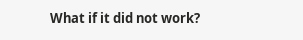What if it did not work?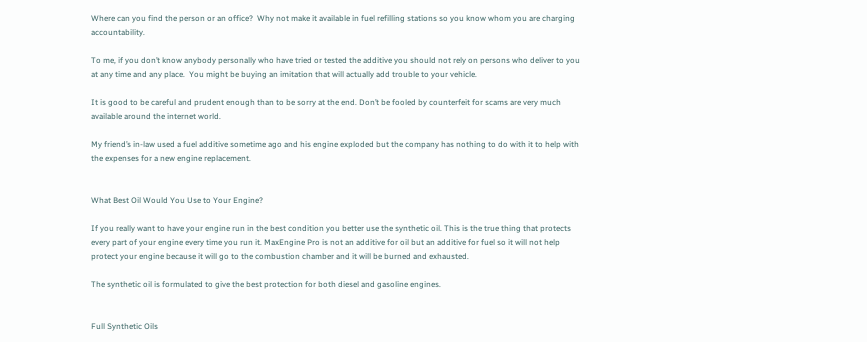Where can you find the person or an office?  Why not make it available in fuel refilling stations so you know whom you are charging accountability.

To me, if you don’t know anybody personally who have tried or tested the additive you should not rely on persons who deliver to you at any time and any place.  You might be buying an imitation that will actually add trouble to your vehicle.

It is good to be careful and prudent enough than to be sorry at the end. Don’t be fooled by counterfeit for scams are very much available around the internet world.

My friend’s in-law used a fuel additive sometime ago and his engine exploded but the company has nothing to do with it to help with the expenses for a new engine replacement.


What Best Oil Would You Use to Your Engine?

If you really want to have your engine run in the best condition you better use the synthetic oil. This is the true thing that protects every part of your engine every time you run it. MaxEngine Pro is not an additive for oil but an additive for fuel so it will not help protect your engine because it will go to the combustion chamber and it will be burned and exhausted.

The synthetic oil is formulated to give the best protection for both diesel and gasoline engines.


Full Synthetic Oils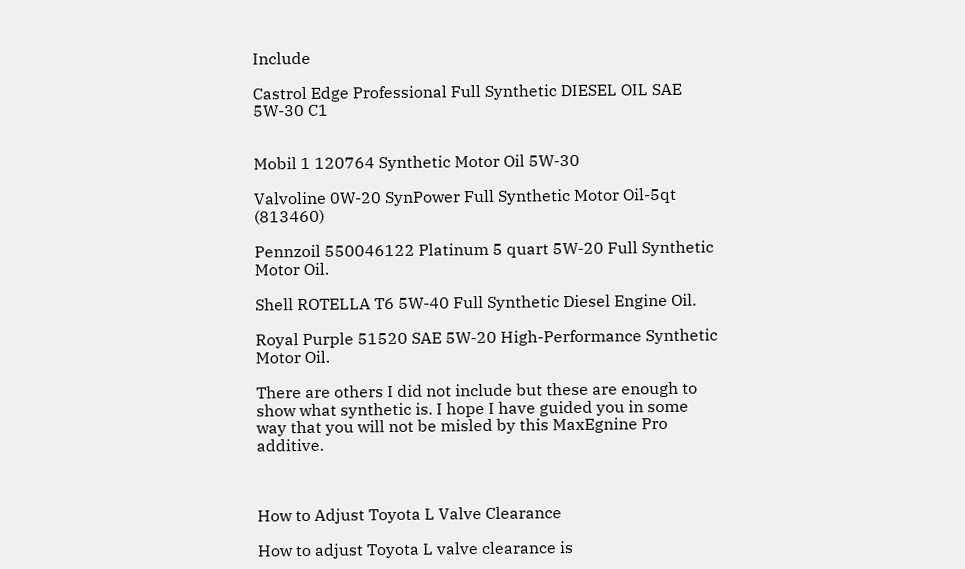Include

Castrol Edge Professional Full Synthetic DIESEL OIL SAE 5W-30 C1


Mobil 1 120764 Synthetic Motor Oil 5W-30

Valvoline 0W-20 SynPower Full Synthetic Motor Oil-5qt (813460)

Pennzoil 550046122 Platinum 5 quart 5W-20 Full Synthetic Motor Oil.

Shell ROTELLA T6 5W-40 Full Synthetic Diesel Engine Oil.

Royal Purple 51520 SAE 5W-20 High-Performance Synthetic Motor Oil.

There are others I did not include but these are enough to show what synthetic is. I hope I have guided you in some way that you will not be misled by this MaxEgnine Pro additive.



How to Adjust Toyota L Valve Clearance

How to adjust Toyota L valve clearance is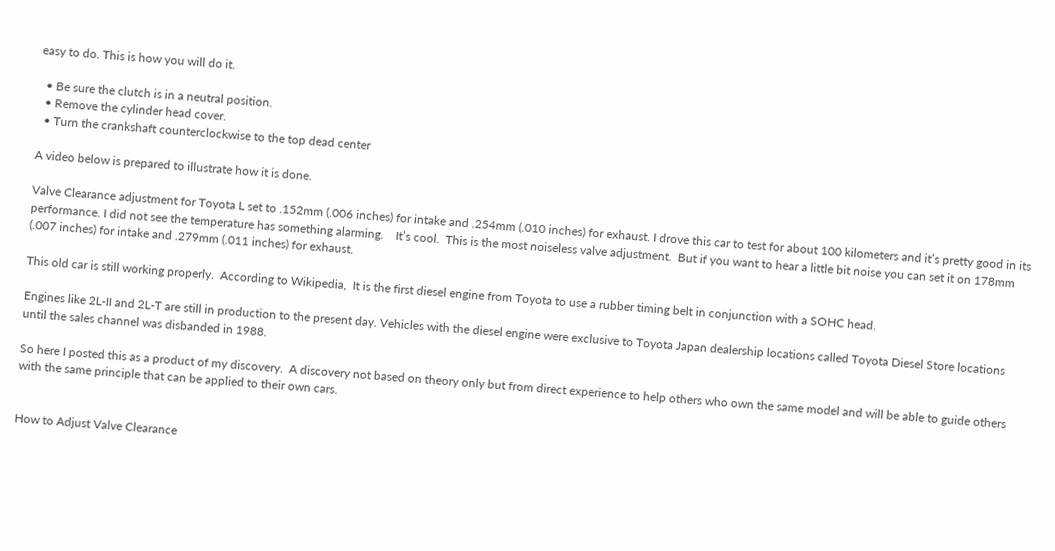easy to do. This is how you will do it.

  • Be sure the clutch is in a neutral position.
  • Remove the cylinder head cover.
  • Turn the crankshaft counterclockwise to the top dead center

A video below is prepared to illustrate how it is done.

Valve Clearance adjustment for Toyota L set to .152mm (.006 inches) for intake and .254mm (.010 inches) for exhaust. I drove this car to test for about 100 kilometers and it’s pretty good in its performance. I did not see the temperature has something alarming.    It’s cool.  This is the most noiseless valve adjustment.  But if you want to hear a little bit noise you can set it on 178mm (.007 inches) for intake and .279mm (.011 inches) for exhaust.

This old car is still working properly.  According to Wikipedia,  It is the first diesel engine from Toyota to use a rubber timing belt in conjunction with a SOHC head.

Engines like 2L-II and 2L-T are still in production to the present day. Vehicles with the diesel engine were exclusive to Toyota Japan dealership locations called Toyota Diesel Store locations until the sales channel was disbanded in 1988.

So here I posted this as a product of my discovery.  A discovery not based on theory only but from direct experience to help others who own the same model and will be able to guide others with the same principle that can be applied to their own cars.


How to Adjust Valve Clearance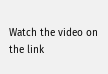Watch the video on the link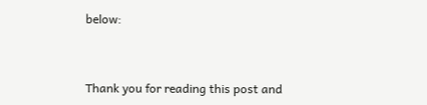below:



Thank you for reading this post and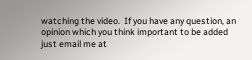watching the video.  If you have any question, an opinion which you think important to be added just email me at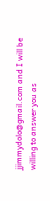jjimmydolo@gmail.com and I will be willing to answer you as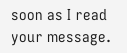soon as I read your message.